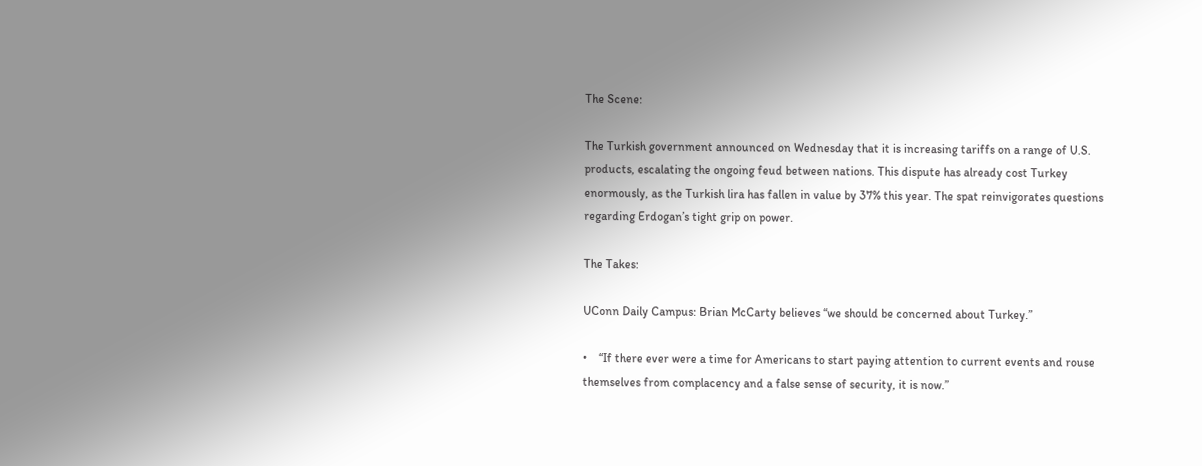The Scene:

The Turkish government announced on Wednesday that it is increasing tariffs on a range of U.S. products, escalating the ongoing feud between nations. This dispute has already cost Turkey enormously, as the Turkish lira has fallen in value by 37% this year. The spat reinvigorates questions regarding Erdogan’s tight grip on power.

The Takes:

UConn Daily Campus: Brian McCarty believes “we should be concerned about Turkey.”

•    “If there ever were a time for Americans to start paying attention to current events and rouse themselves from complacency and a false sense of security, it is now.”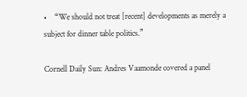•    “We should not treat [recent] developments as merely a subject for dinner table politics.”

Cornell Daily Sun: Andres Vaamonde covered a panel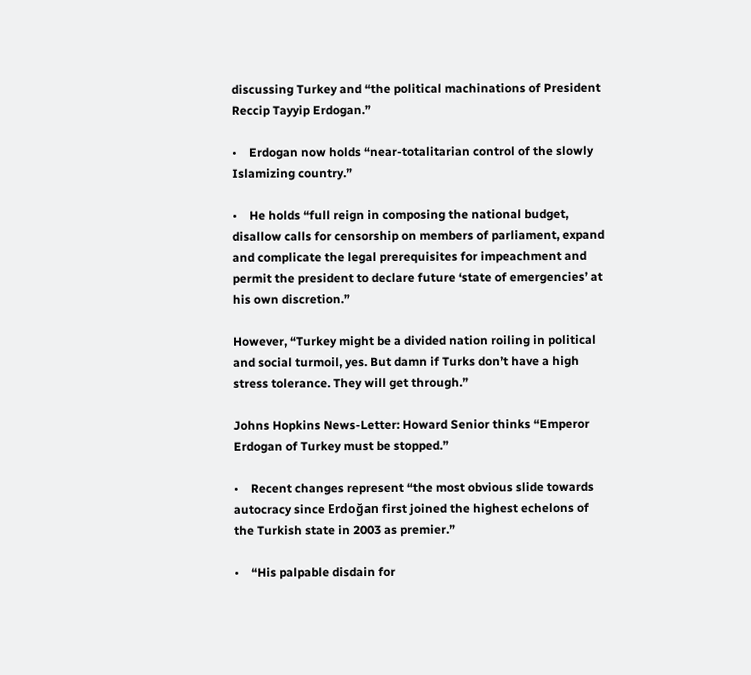discussing Turkey and “the political machinations of President Reccip Tayyip Erdogan.”

•    Erdogan now holds “near-totalitarian control of the slowly Islamizing country.”

•    He holds “full reign in composing the national budget, disallow calls for censorship on members of parliament, expand and complicate the legal prerequisites for impeachment and permit the president to declare future ‘state of emergencies’ at his own discretion.”

However, “Turkey might be a divided nation roiling in political and social turmoil, yes. But damn if Turks don’t have a high stress tolerance. They will get through.”

Johns Hopkins News-Letter: Howard Senior thinks “Emperor Erdogan of Turkey must be stopped.”

•    Recent changes represent “the most obvious slide towards autocracy since Erdoğan first joined the highest echelons of the Turkish state in 2003 as premier.”

•    “His palpable disdain for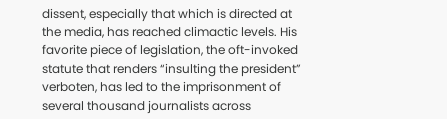dissent, especially that which is directed at the media, has reached climactic levels. His favorite piece of legislation, the oft-invoked statute that renders “insulting the president” verboten, has led to the imprisonment of several thousand journalists across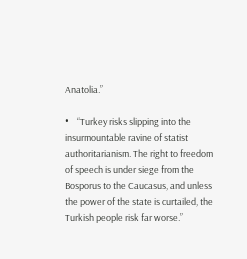Anatolia.”

•    “Turkey risks slipping into the insurmountable ravine of statist authoritarianism. The right to freedom of speech is under siege from the Bosporus to the Caucasus, and unless the power of the state is curtailed, the Turkish people risk far worse.”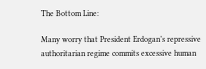The Bottom Line:

Many worry that President Erdogan’s repressive authoritarian regime commits excessive human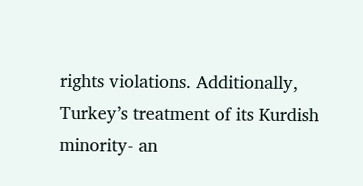rights violations. Additionally, Turkey’s treatment of its Kurdish minority- an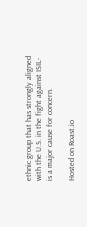ethnic group that has strongly aligned with the U.S. in the fight against ISIL- is a major cause for concern.

Hosted on Roast.io